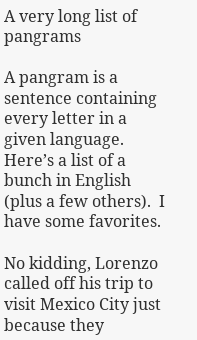A very long list of pangrams

A pangram is a sentence containing every letter in a given language.  Here’s a list of a bunch in English (plus a few others).  I have some favorites.

No kidding, Lorenzo called off his trip to visit Mexico City just because they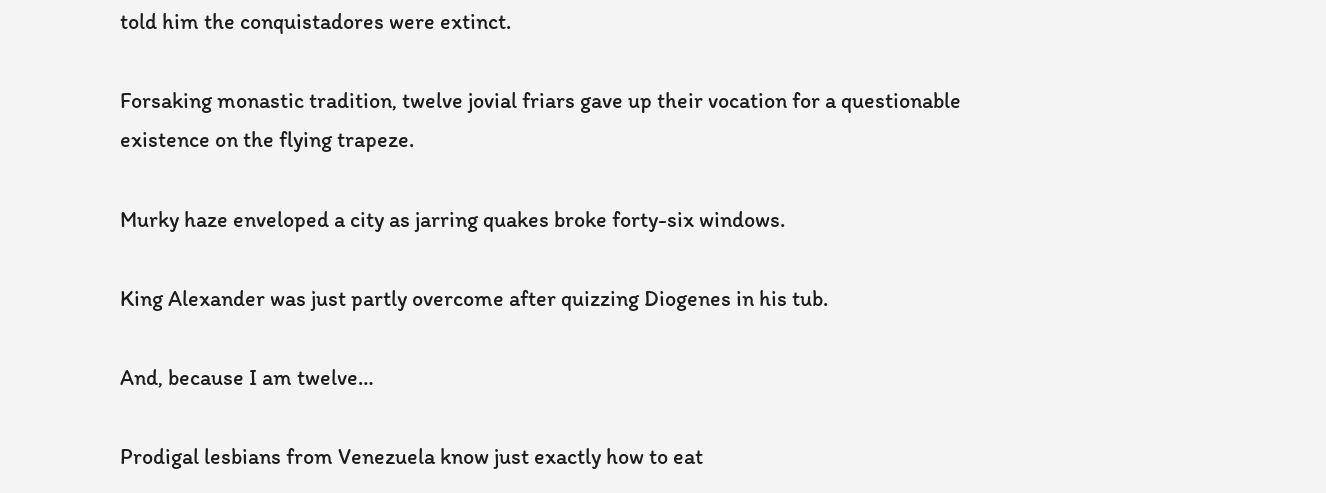told him the conquistadores were extinct.

Forsaking monastic tradition, twelve jovial friars gave up their vocation for a questionable existence on the flying trapeze.

Murky haze enveloped a city as jarring quakes broke forty-six windows.

King Alexander was just partly overcome after quizzing Diogenes in his tub.

And, because I am twelve…

Prodigal lesbians from Venezuela know just exactly how to eat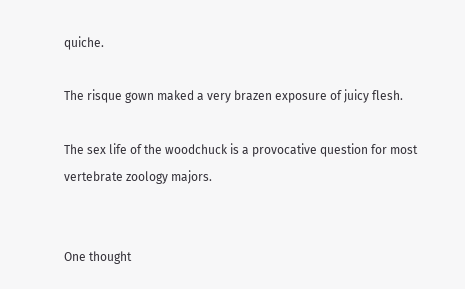quiche.

The risque gown maked a very brazen exposure of juicy flesh.

The sex life of the woodchuck is a provocative question for most vertebrate zoology majors.


One thought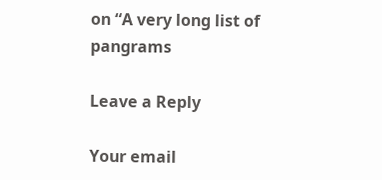on “A very long list of pangrams

Leave a Reply

Your email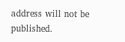address will not be published.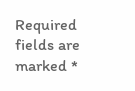Required fields are marked *